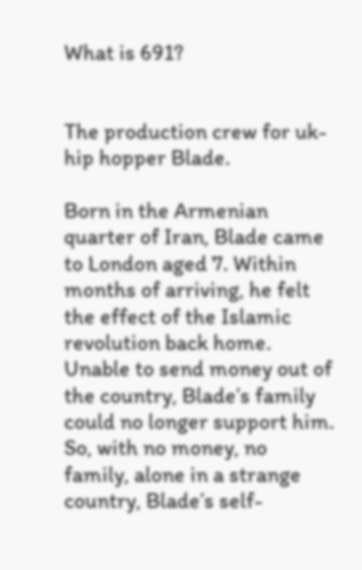What is 691?


The production crew for uk-hip hopper Blade.

Born in the Armenian quarter of Iran, Blade came to London aged 7. Within months of arriving, he felt the effect of the Islamic revolution back home. Unable to send money out of the country, Blade’s family could no longer support him. So, with no money, no family, alone in a strange country, Blade’s self-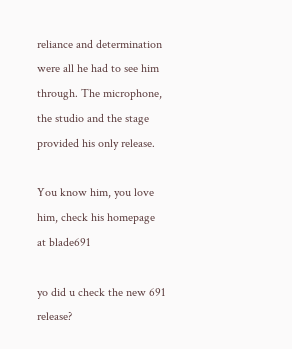reliance and determination were all he had to see him through. The microphone, the studio and the stage provided his only release.

You know him, you love him, check his homepage at blade691

yo did u check the new 691 release?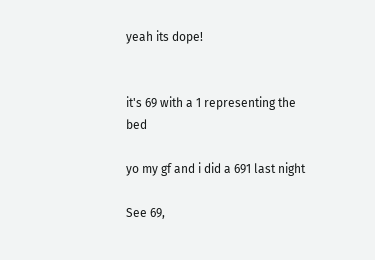yeah its dope!


it's 69 with a 1 representing the bed

yo my gf and i did a 691 last night

See 69,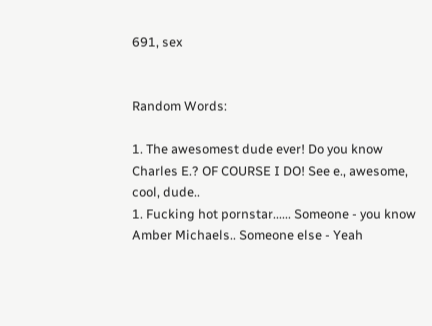691, sex


Random Words:

1. The awesomest dude ever! Do you know Charles E.? OF COURSE I DO! See e., awesome, cool, dude..
1. Fucking hot pornstar...... Someone - you know Amber Michaels.. Someone else - Yeah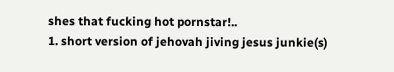shes that fucking hot pornstar!..
1. short version of jehovah jiving jesus junkie(s)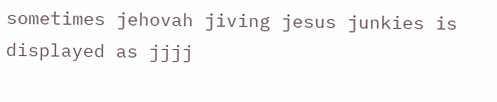sometimes jehovah jiving jesus junkies is displayed as jjjj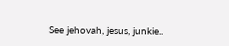See jehovah, jesus, junkie..